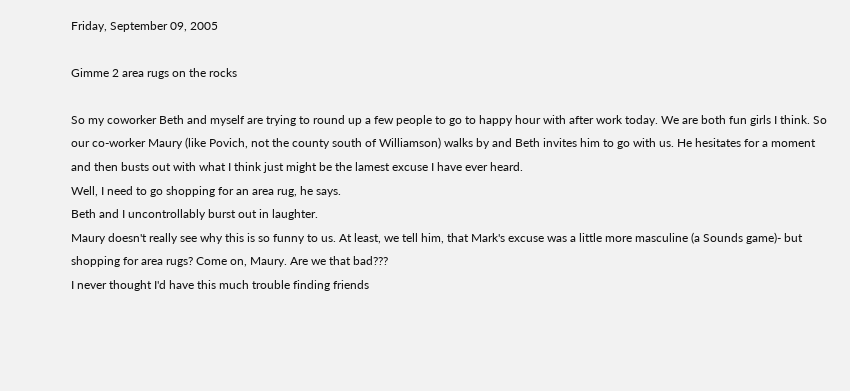Friday, September 09, 2005

Gimme 2 area rugs on the rocks

So my coworker Beth and myself are trying to round up a few people to go to happy hour with after work today. We are both fun girls I think. So our co-worker Maury (like Povich, not the county south of Williamson) walks by and Beth invites him to go with us. He hesitates for a moment and then busts out with what I think just might be the lamest excuse I have ever heard.
Well, I need to go shopping for an area rug, he says.
Beth and I uncontrollably burst out in laughter.
Maury doesn't really see why this is so funny to us. At least, we tell him, that Mark's excuse was a little more masculine (a Sounds game)- but shopping for area rugs? Come on, Maury. Are we that bad???
I never thought I'd have this much trouble finding friends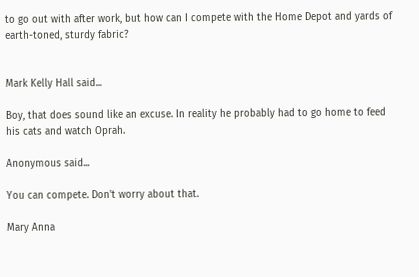to go out with after work, but how can I compete with the Home Depot and yards of earth-toned, sturdy fabric?


Mark Kelly Hall said...

Boy, that does sound like an excuse. In reality he probably had to go home to feed his cats and watch Oprah.

Anonymous said...

You can compete. Don't worry about that.

Mary Anna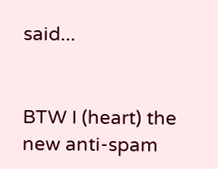said...


BTW I (heart) the new anti-spam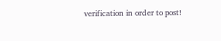verification in order to post!